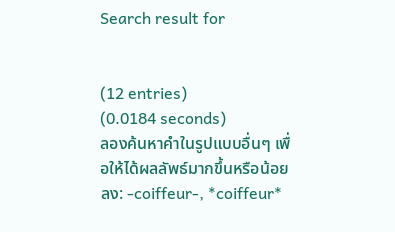Search result for


(12 entries)
(0.0184 seconds)
ลองค้นหาคำในรูปแบบอื่นๆ เพื่อให้ได้ผลลัพธ์มากขึ้นหรือน้อยลง: -coiffeur-, *coiffeur*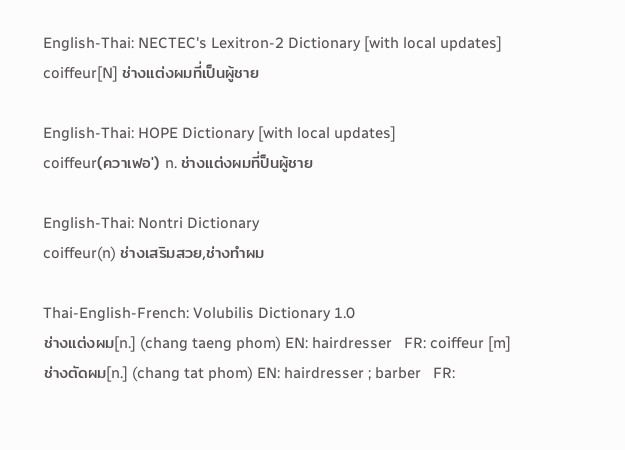English-Thai: NECTEC's Lexitron-2 Dictionary [with local updates]
coiffeur[N] ช่างแต่งผมที่เป็นผู้ชาย

English-Thai: HOPE Dictionary [with local updates]
coiffeur(ควาเฟอ') n. ช่างแต่งผมที่ป็นผู้ชาย

English-Thai: Nontri Dictionary
coiffeur(n) ช่างเสริมสวย,ช่างทำผม

Thai-English-French: Volubilis Dictionary 1.0
ช่างแต่งผม[n.] (chang taeng phom) EN: hairdresser   FR: coiffeur [m]
ช่างตัดผม[n.] (chang tat phom) EN: hairdresser ; barber   FR: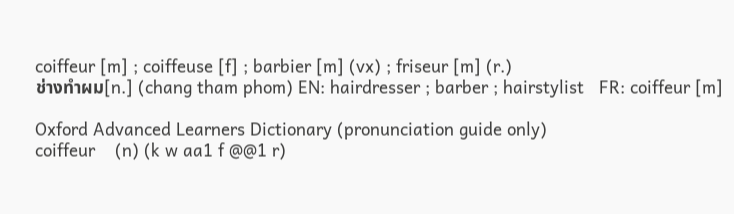coiffeur [m] ; coiffeuse [f] ; barbier [m] (vx) ; friseur [m] (r.)
ช่างทำผม[n.] (chang tham phom) EN: hairdresser ; barber ; hairstylist   FR: coiffeur [m]

Oxford Advanced Learners Dictionary (pronunciation guide only)
coiffeur    (n) (k w aa1 f @@1 r)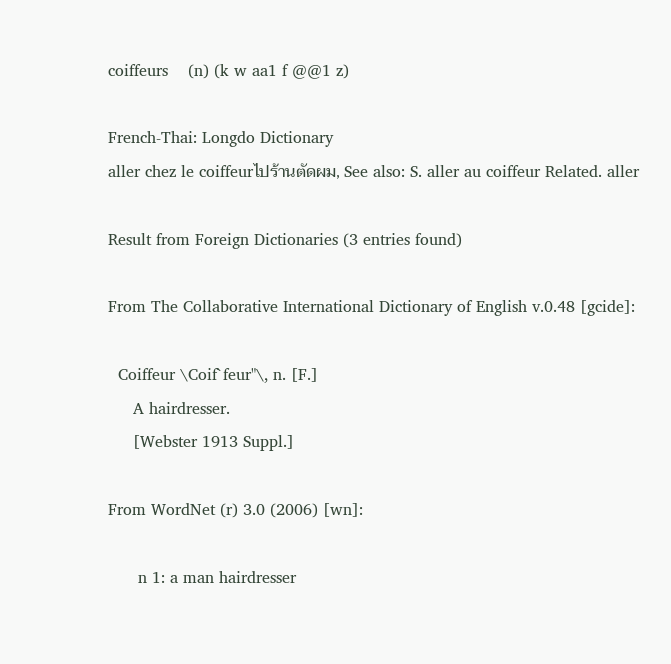coiffeurs    (n) (k w aa1 f @@1 z)

French-Thai: Longdo Dictionary
aller chez le coiffeurไปร้านตัดผม, See also: S. aller au coiffeur Related. aller

Result from Foreign Dictionaries (3 entries found)

From The Collaborative International Dictionary of English v.0.48 [gcide]:

  Coiffeur \Coif`feur"\, n. [F.]
     A hairdresser.
     [Webster 1913 Suppl.]

From WordNet (r) 3.0 (2006) [wn]:

      n 1: a man hairdresser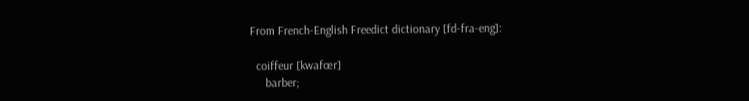From French-English Freedict dictionary [fd-fra-eng]:

  coiffeur [kwafœr]
     barber;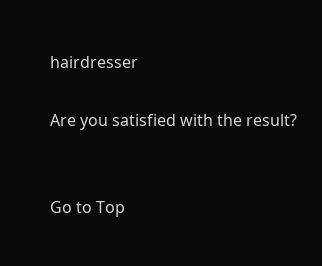hairdresser

Are you satisfied with the result?


Go to Top